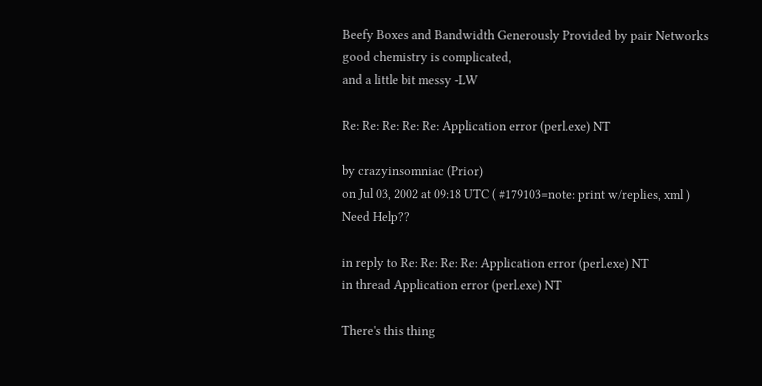Beefy Boxes and Bandwidth Generously Provided by pair Networks
good chemistry is complicated,
and a little bit messy -LW

Re: Re: Re: Re: Re: Application error (perl.exe) NT

by crazyinsomniac (Prior)
on Jul 03, 2002 at 09:18 UTC ( #179103=note: print w/replies, xml ) Need Help??

in reply to Re: Re: Re: Re: Application error (perl.exe) NT
in thread Application error (perl.exe) NT

There's this thing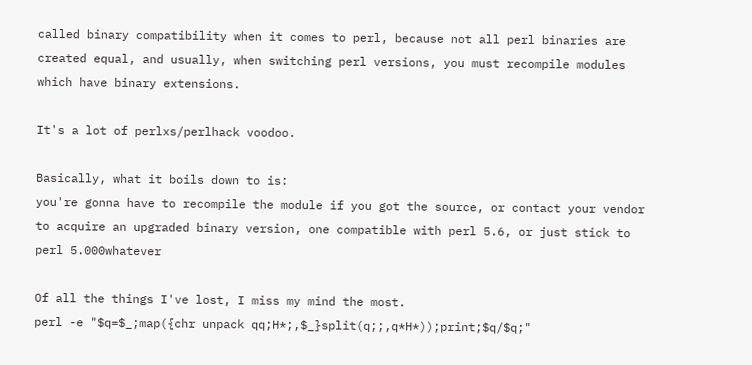called binary compatibility when it comes to perl, because not all perl binaries are created equal, and usually, when switching perl versions, you must recompile modules which have binary extensions.

It's a lot of perlxs/perlhack voodoo.

Basically, what it boils down to is:
you're gonna have to recompile the module if you got the source, or contact your vendor to acquire an upgraded binary version, one compatible with perl 5.6, or just stick to perl 5.000whatever

Of all the things I've lost, I miss my mind the most.
perl -e "$q=$_;map({chr unpack qq;H*;,$_}split(q;;,q*H*));print;$q/$q;"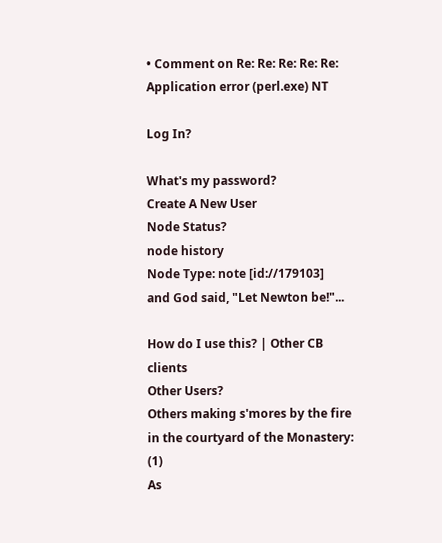• Comment on Re: Re: Re: Re: Re: Application error (perl.exe) NT

Log In?

What's my password?
Create A New User
Node Status?
node history
Node Type: note [id://179103]
and God said, "Let Newton be!"...

How do I use this? | Other CB clients
Other Users?
Others making s'mores by the fire in the courtyard of the Monastery: (1)
As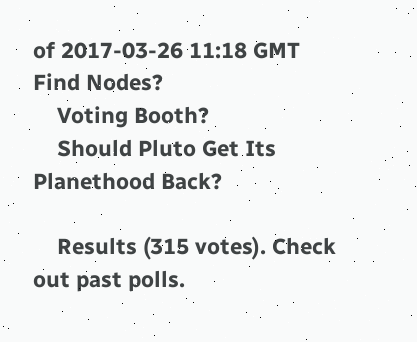of 2017-03-26 11:18 GMT
Find Nodes?
    Voting Booth?
    Should Pluto Get Its Planethood Back?

    Results (315 votes). Check out past polls.